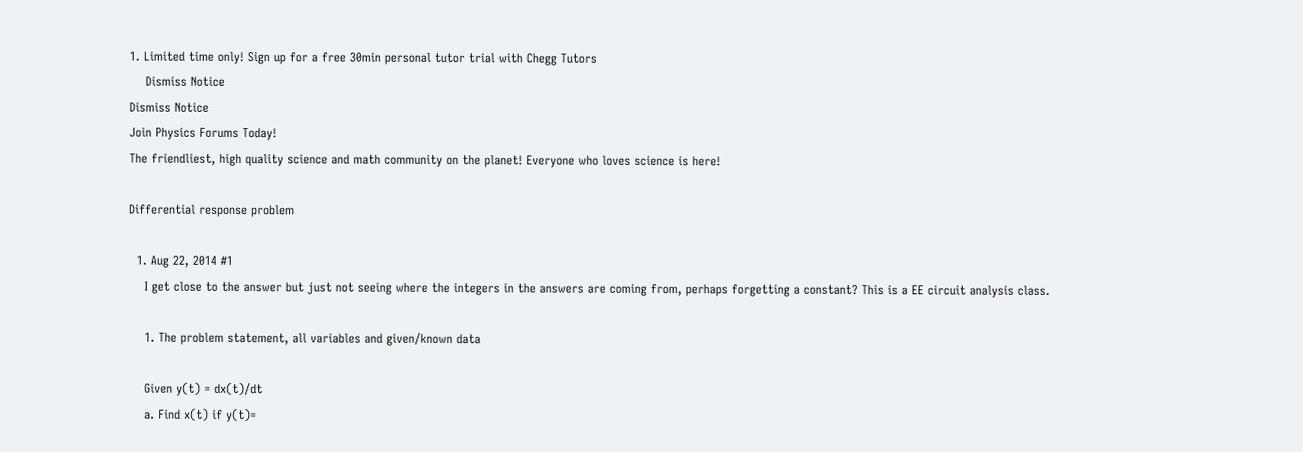1. Limited time only! Sign up for a free 30min personal tutor trial with Chegg Tutors
    Dismiss Notice
Dismiss Notice
Join Physics Forums Today!
The friendliest, high quality science and math community on the planet! Everyone who loves science is here!

Differential response problem

  1. Aug 22, 2014 #1
    I get close to the answer but just not seeing where the integers in the answers are coming from, perhaps forgetting a constant? This is a EE circuit analysis class.

    1. The problem statement, all variables and given/known data

    Given y(t) = dx(t)/dt
    a. Find x(t) if y(t)=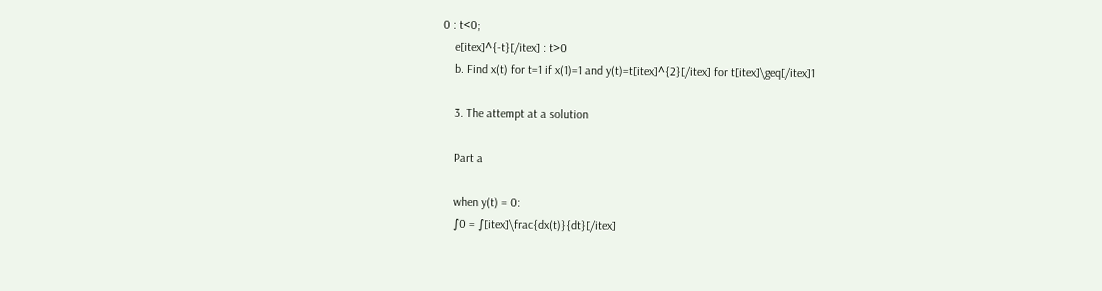0 : t<0;
    e[itex]^{-t}[/itex] : t>0
    b. Find x(t) for t=1 if x(1)=1 and y(t)=t[itex]^{2}[/itex] for t[itex]\geq[/itex]1

    3. The attempt at a solution

    Part a

    when y(t) = 0:
    ∫0 = ∫[itex]\frac{dx(t)}{dt}[/itex]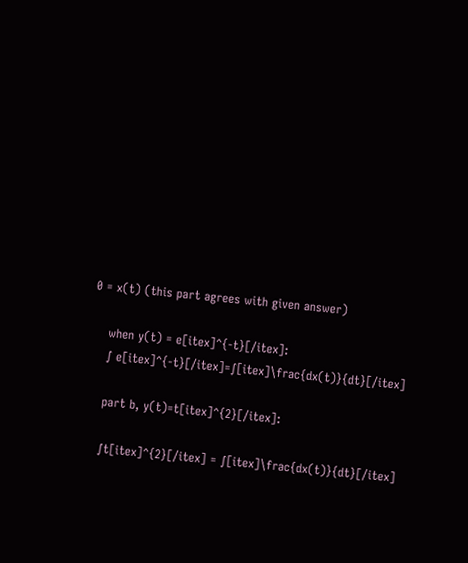0 = x(t) (this part agrees with given answer)

    when y(t) = e[itex]^{-t}[/itex]:
    ∫ e[itex]^{-t}[/itex]=∫[itex]\frac{dx(t)}{dt}[/itex]

    part b, y(t)=t[itex]^{2}[/itex]:

    ∫t[itex]^{2}[/itex] = ∫[itex]\frac{dx(t)}{dt}[/itex]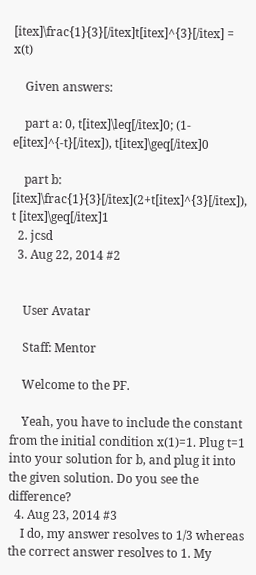[itex]\frac{1}{3}[/itex]t[itex]^{3}[/itex] = x(t)

    Given answers:

    part a: 0, t[itex]\leq[/itex]0; (1-e[itex]^{-t}[/itex]), t[itex]\geq[/itex]0

    part b: [itex]\frac{1}{3}[/itex](2+t[itex]^{3}[/itex]), t [itex]\geq[/itex]1
  2. jcsd
  3. Aug 22, 2014 #2


    User Avatar

    Staff: Mentor

    Welcome to the PF.

    Yeah, you have to include the constant from the initial condition x(1)=1. Plug t=1 into your solution for b, and plug it into the given solution. Do you see the difference?
  4. Aug 23, 2014 #3
    I do, my answer resolves to 1/3 whereas the correct answer resolves to 1. My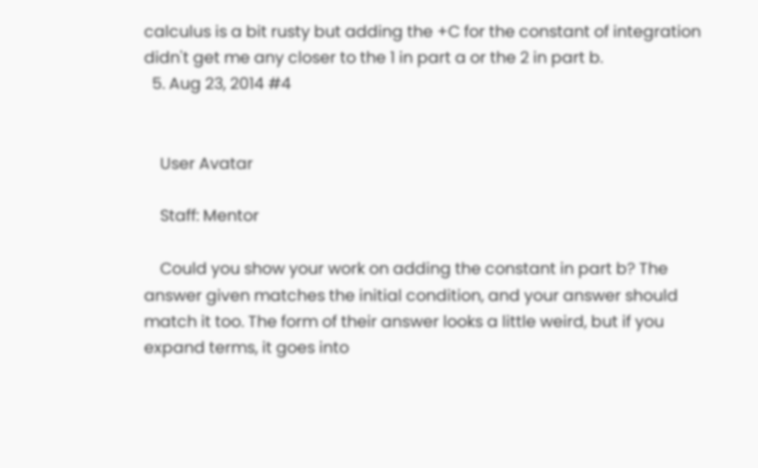calculus is a bit rusty but adding the +C for the constant of integration didn't get me any closer to the 1 in part a or the 2 in part b.
  5. Aug 23, 2014 #4


    User Avatar

    Staff: Mentor

    Could you show your work on adding the constant in part b? The answer given matches the initial condition, and your answer should match it too. The form of their answer looks a little weird, but if you expand terms, it goes into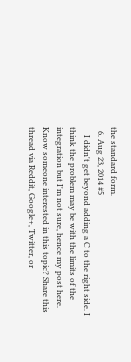the standard form.
  6. Aug 23, 2014 #5
    I didn't get beyond adding a C to the right side. I think the problem may be with the limits of the integration but I'm not sure, hence my post here.
Know someone interested in this topic? Share this thread via Reddit, Google+, Twitter, or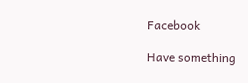Facebook

Have something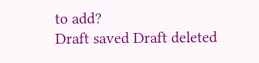to add?
Draft saved Draft deleted